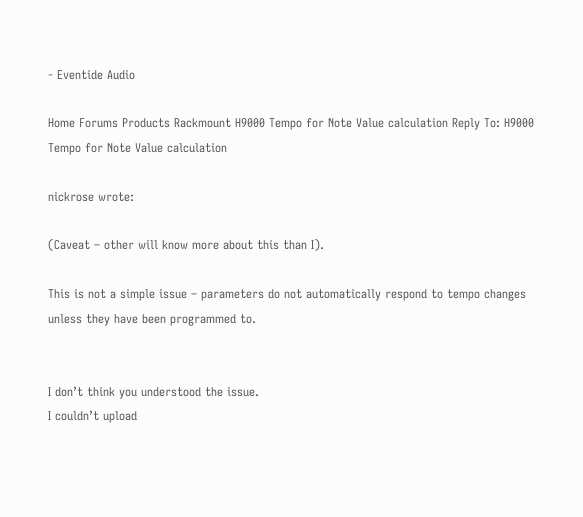- Eventide Audio

Home Forums Products Rackmount H9000 Tempo for Note Value calculation Reply To: H9000 Tempo for Note Value calculation

nickrose wrote:

(Caveat – other will know more about this than I).

This is not a simple issue – parameters do not automatically respond to tempo changes unless they have been programmed to.


I don’t think you understood the issue.
I couldn’t upload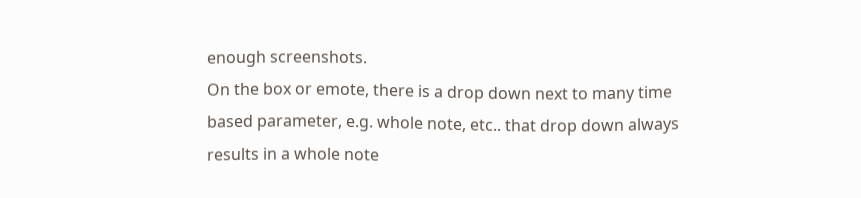enough screenshots.
On the box or emote, there is a drop down next to many time based parameter, e.g. whole note, etc.. that drop down always results in a whole note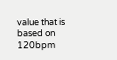value that is based on 120bpm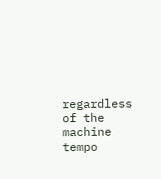regardless of the machine tempo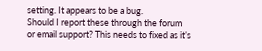setting. It appears to be a bug.
Should I report these through the forum or email support? This needs to fixed as it’s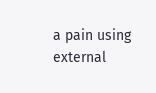a pain using external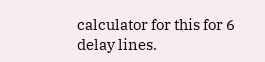calculator for this for 6 delay lines.